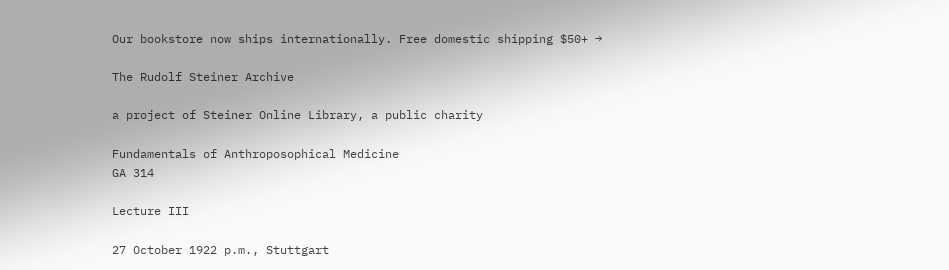Our bookstore now ships internationally. Free domestic shipping $50+ →

The Rudolf Steiner Archive

a project of Steiner Online Library, a public charity

Fundamentals of Anthroposophical Medicine
GA 314

Lecture III

27 October 1922 p.m., Stuttgart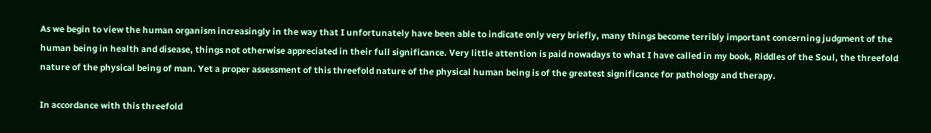As we begin to view the human organism increasingly in the way that I unfortunately have been able to indicate only very briefly, many things become terribly important concerning judgment of the human being in health and disease, things not otherwise appreciated in their full significance. Very little attention is paid nowadays to what I have called in my book, Riddles of the Soul, the threefold nature of the physical being of man. Yet a proper assessment of this threefold nature of the physical human being is of the greatest significance for pathology and therapy.

In accordance with this threefold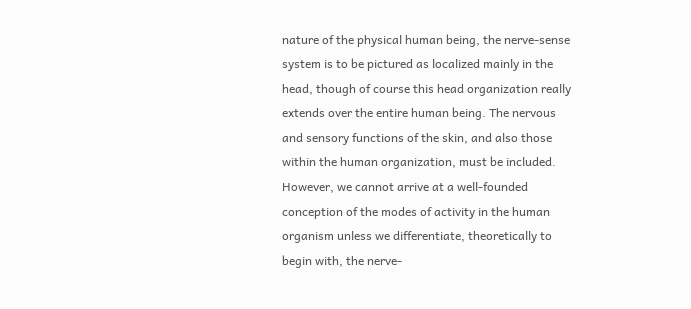nature of the physical human being, the nerve-sense system is to be pictured as localized mainly in the head, though of course this head organization really extends over the entire human being. The nervous and sensory functions of the skin, and also those within the human organization, must be included. However, we cannot arrive at a well-founded conception of the modes of activity in the human organism unless we differentiate, theoretically to begin with, the nerve-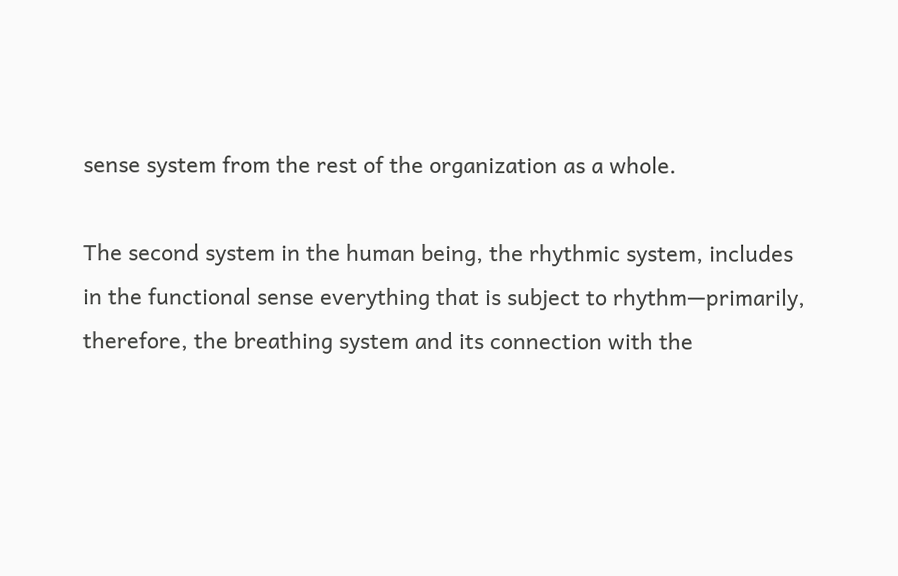sense system from the rest of the organization as a whole.

The second system in the human being, the rhythmic system, includes in the functional sense everything that is subject to rhythm—primarily, therefore, the breathing system and its connection with the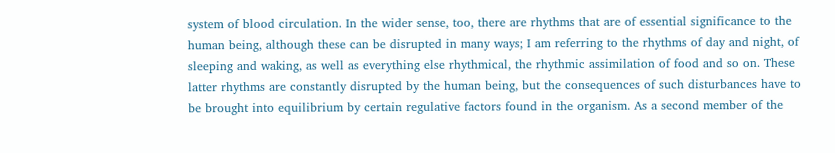system of blood circulation. In the wider sense, too, there are rhythms that are of essential significance to the human being, although these can be disrupted in many ways; I am referring to the rhythms of day and night, of sleeping and waking, as well as everything else rhythmical, the rhythmic assimilation of food and so on. These latter rhythms are constantly disrupted by the human being, but the consequences of such disturbances have to be brought into equilibrium by certain regulative factors found in the organism. As a second member of the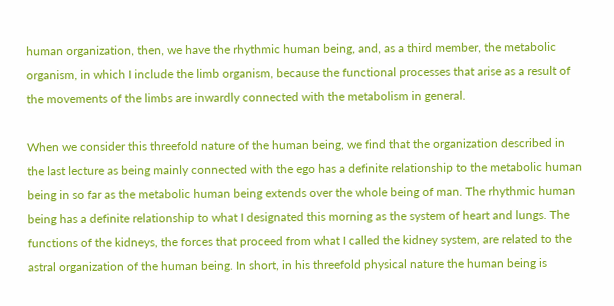human organization, then, we have the rhythmic human being, and, as a third member, the metabolic organism, in which I include the limb organism, because the functional processes that arise as a result of the movements of the limbs are inwardly connected with the metabolism in general.

When we consider this threefold nature of the human being, we find that the organization described in the last lecture as being mainly connected with the ego has a definite relationship to the metabolic human being in so far as the metabolic human being extends over the whole being of man. The rhythmic human being has a definite relationship to what I designated this morning as the system of heart and lungs. The functions of the kidneys, the forces that proceed from what I called the kidney system, are related to the astral organization of the human being. In short, in his threefold physical nature the human being is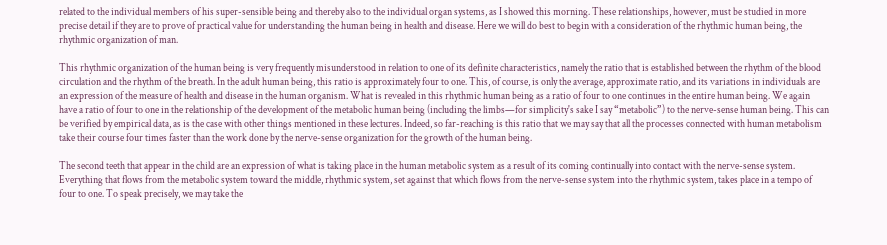related to the individual members of his super-sensible being and thereby also to the individual organ systems, as I showed this morning. These relationships, however, must be studied in more precise detail if they are to prove of practical value for understanding the human being in health and disease. Here we will do best to begin with a consideration of the rhythmic human being, the rhythmic organization of man.

This rhythmic organization of the human being is very frequently misunderstood in relation to one of its definite characteristics, namely the ratio that is established between the rhythm of the blood circulation and the rhythm of the breath. In the adult human being, this ratio is approximately four to one. This, of course, is only the average, approximate ratio, and its variations in individuals are an expression of the measure of health and disease in the human organism. What is revealed in this rhythmic human being as a ratio of four to one continues in the entire human being. We again have a ratio of four to one in the relationship of the development of the metabolic human being (including the limbs—for simplicity's sake I say “metabolic”) to the nerve-sense human being. This can be verified by empirical data, as is the case with other things mentioned in these lectures. Indeed, so far-reaching is this ratio that we may say that all the processes connected with human metabolism take their course four times faster than the work done by the nerve-sense organization for the growth of the human being.

The second teeth that appear in the child are an expression of what is taking place in the human metabolic system as a result of its coming continually into contact with the nerve-sense system. Everything that flows from the metabolic system toward the middle, rhythmic system, set against that which flows from the nerve-sense system into the rhythmic system, takes place in a tempo of four to one. To speak precisely, we may take the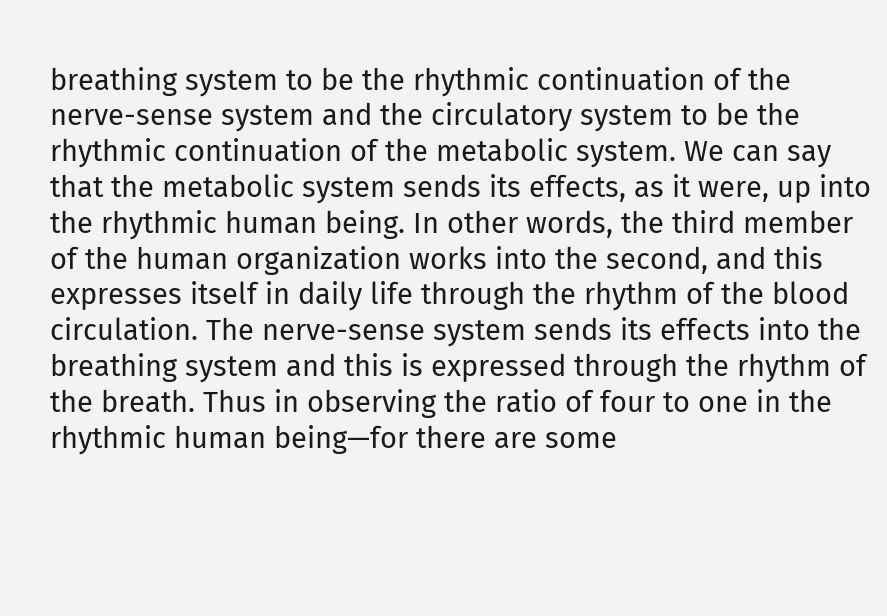breathing system to be the rhythmic continuation of the nerve-sense system and the circulatory system to be the rhythmic continuation of the metabolic system. We can say that the metabolic system sends its effects, as it were, up into the rhythmic human being. In other words, the third member of the human organization works into the second, and this expresses itself in daily life through the rhythm of the blood circulation. The nerve-sense system sends its effects into the breathing system and this is expressed through the rhythm of the breath. Thus in observing the ratio of four to one in the rhythmic human being—for there are some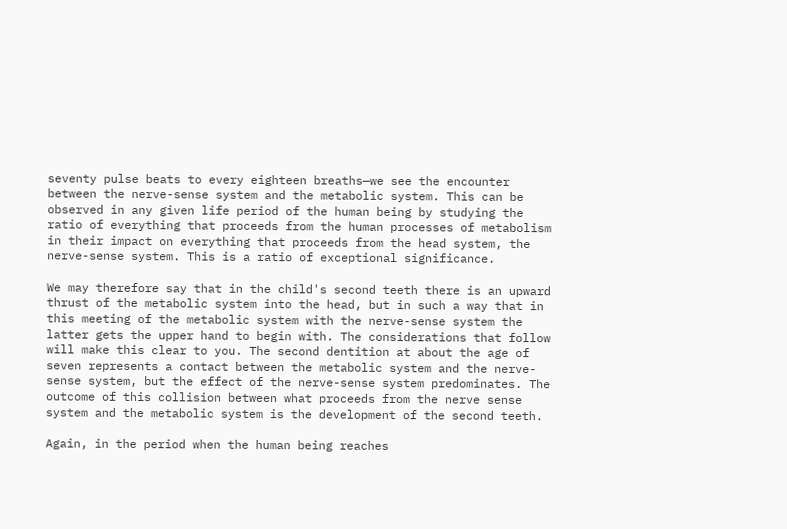seventy pulse beats to every eighteen breaths—we see the encounter between the nerve-sense system and the metabolic system. This can be observed in any given life period of the human being by studying the ratio of everything that proceeds from the human processes of metabolism in their impact on everything that proceeds from the head system, the nerve-sense system. This is a ratio of exceptional significance.

We may therefore say that in the child's second teeth there is an upward thrust of the metabolic system into the head, but in such a way that in this meeting of the metabolic system with the nerve-sense system the latter gets the upper hand to begin with. The considerations that follow will make this clear to you. The second dentition at about the age of seven represents a contact between the metabolic system and the nerve-sense system, but the effect of the nerve-sense system predominates. The outcome of this collision between what proceeds from the nerve sense system and the metabolic system is the development of the second teeth.

Again, in the period when the human being reaches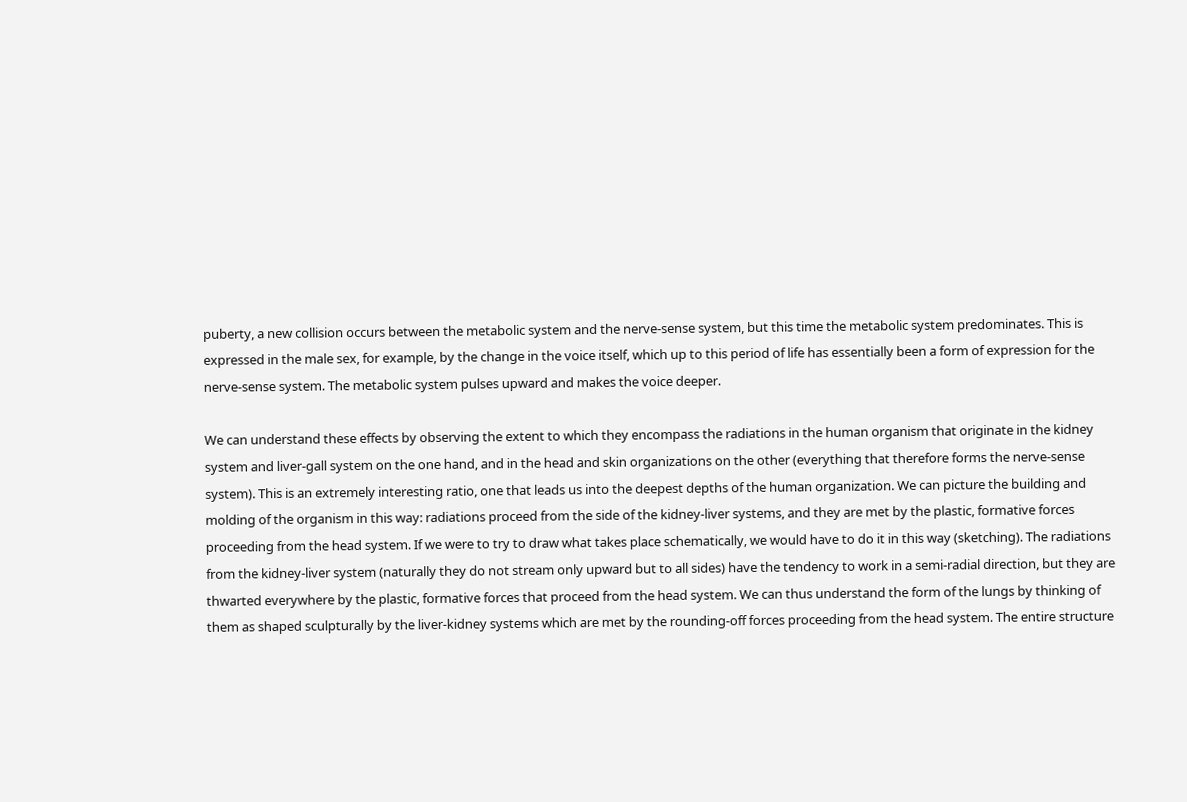puberty, a new collision occurs between the metabolic system and the nerve-sense system, but this time the metabolic system predominates. This is expressed in the male sex, for example, by the change in the voice itself, which up to this period of life has essentially been a form of expression for the nerve-sense system. The metabolic system pulses upward and makes the voice deeper.

We can understand these effects by observing the extent to which they encompass the radiations in the human organism that originate in the kidney system and liver-gall system on the one hand, and in the head and skin organizations on the other (everything that therefore forms the nerve-sense system). This is an extremely interesting ratio, one that leads us into the deepest depths of the human organization. We can picture the building and molding of the organism in this way: radiations proceed from the side of the kidney-liver systems, and they are met by the plastic, formative forces proceeding from the head system. If we were to try to draw what takes place schematically, we would have to do it in this way (sketching). The radiations from the kidney-liver system (naturally they do not stream only upward but to all sides) have the tendency to work in a semi-radial direction, but they are thwarted everywhere by the plastic, formative forces that proceed from the head system. We can thus understand the form of the lungs by thinking of them as shaped sculpturally by the liver-kidney systems which are met by the rounding-off forces proceeding from the head system. The entire structure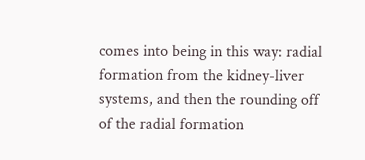comes into being in this way: radial formation from the kidney-liver systems, and then the rounding off of the radial formation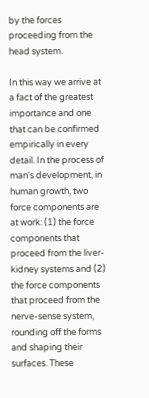by the forces proceeding from the head system.

In this way we arrive at a fact of the greatest importance and one that can be confirmed empirically in every detail. In the process of man's development, in human growth, two force components are at work: (1) the force components that proceed from the liver-kidney systems and (2) the force components that proceed from the nerve-sense system, rounding off the forms and shaping their surfaces. These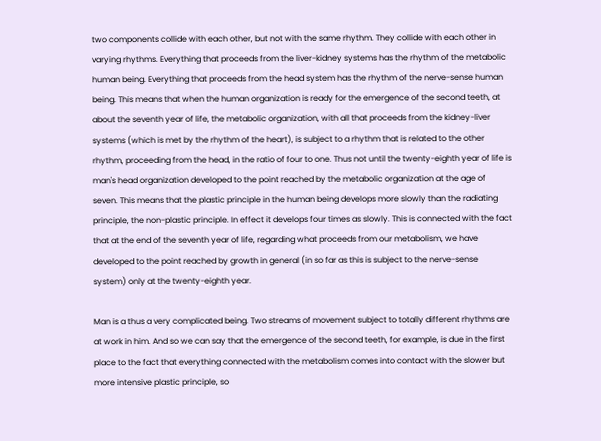two components collide with each other, but not with the same rhythm. They collide with each other in varying rhythms. Everything that proceeds from the liver-kidney systems has the rhythm of the metabolic human being. Everything that proceeds from the head system has the rhythm of the nerve-sense human being. This means that when the human organization is ready for the emergence of the second teeth, at about the seventh year of life, the metabolic organization, with all that proceeds from the kidney-liver systems (which is met by the rhythm of the heart), is subject to a rhythm that is related to the other rhythm, proceeding from the head, in the ratio of four to one. Thus not until the twenty-eighth year of life is man's head organization developed to the point reached by the metabolic organization at the age of seven. This means that the plastic principle in the human being develops more slowly than the radiating principle, the non-plastic principle. In effect it develops four times as slowly. This is connected with the fact that at the end of the seventh year of life, regarding what proceeds from our metabolism, we have developed to the point reached by growth in general (in so far as this is subject to the nerve-sense system) only at the twenty-eighth year.

Man is a thus a very complicated being. Two streams of movement subject to totally different rhythms are at work in him. And so we can say that the emergence of the second teeth, for example, is due in the first place to the fact that everything connected with the metabolism comes into contact with the slower but more intensive plastic principle, so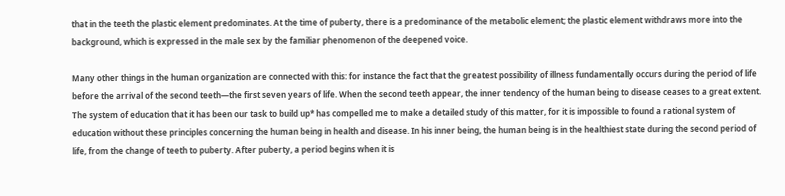that in the teeth the plastic element predominates. At the time of puberty, there is a predominance of the metabolic element; the plastic element withdraws more into the background, which is expressed in the male sex by the familiar phenomenon of the deepened voice.

Many other things in the human organization are connected with this: for instance the fact that the greatest possibility of illness fundamentally occurs during the period of life before the arrival of the second teeth—the first seven years of life. When the second teeth appear, the inner tendency of the human being to disease ceases to a great extent. The system of education that it has been our task to build up* has compelled me to make a detailed study of this matter, for it is impossible to found a rational system of education without these principles concerning the human being in health and disease. In his inner being, the human being is in the healthiest state during the second period of life, from the change of teeth to puberty. After puberty, a period begins when it is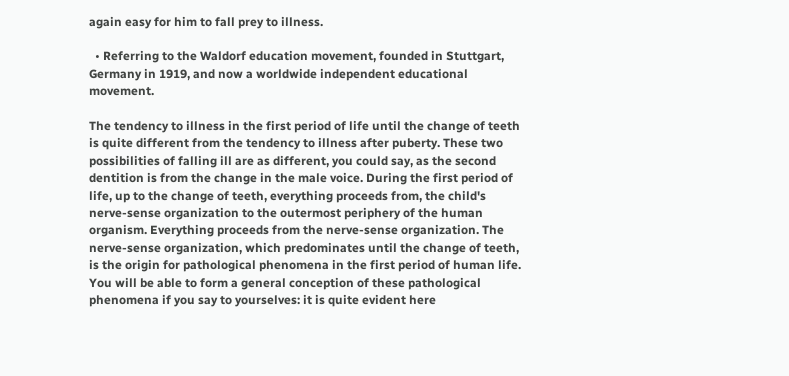again easy for him to fall prey to illness.

  • Referring to the Waldorf education movement, founded in Stuttgart, Germany in 1919, and now a worldwide independent educational movement.

The tendency to illness in the first period of life until the change of teeth is quite different from the tendency to illness after puberty. These two possibilities of falling ill are as different, you could say, as the second dentition is from the change in the male voice. During the first period of life, up to the change of teeth, everything proceeds from, the child's nerve-sense organization to the outermost periphery of the human organism. Everything proceeds from the nerve-sense organization. The nerve-sense organization, which predominates until the change of teeth, is the origin for pathological phenomena in the first period of human life. You will be able to form a general conception of these pathological phenomena if you say to yourselves: it is quite evident here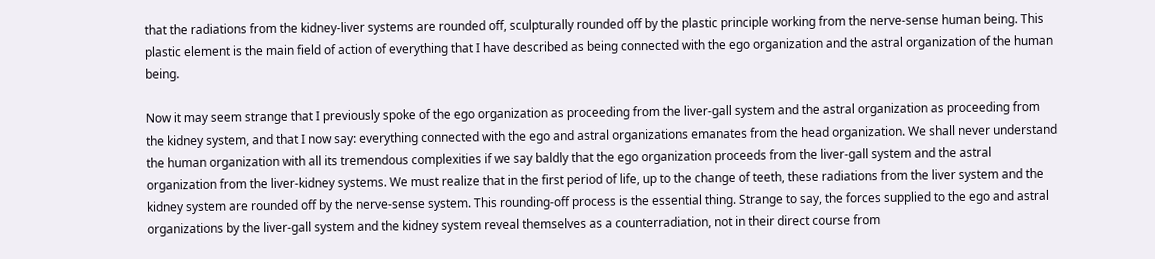that the radiations from the kidney-liver systems are rounded off, sculpturally rounded off by the plastic principle working from the nerve-sense human being. This plastic element is the main field of action of everything that I have described as being connected with the ego organization and the astral organization of the human being.

Now it may seem strange that I previously spoke of the ego organization as proceeding from the liver-gall system and the astral organization as proceeding from the kidney system, and that I now say: everything connected with the ego and astral organizations emanates from the head organization. We shall never understand the human organization with all its tremendous complexities if we say baldly that the ego organization proceeds from the liver-gall system and the astral organization from the liver-kidney systems. We must realize that in the first period of life, up to the change of teeth, these radiations from the liver system and the kidney system are rounded off by the nerve-sense system. This rounding-off process is the essential thing. Strange to say, the forces supplied to the ego and astral organizations by the liver-gall system and the kidney system reveal themselves as a counterradiation, not in their direct course from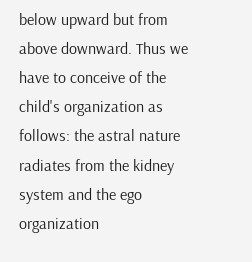below upward but from above downward. Thus we have to conceive of the child's organization as follows: the astral nature radiates from the kidney system and the ego organization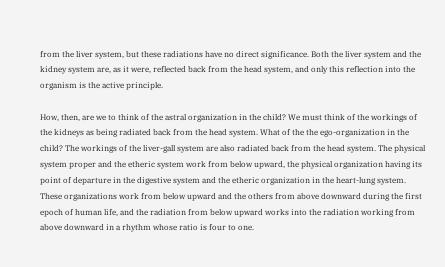from the liver system, but these radiations have no direct significance. Both the liver system and the kidney system are, as it were, reflected back from the head system, and only this reflection into the organism is the active principle.

How, then, are we to think of the astral organization in the child? We must think of the workings of the kidneys as being radiated back from the head system. What of the the ego-organization in the child? The workings of the liver-gall system are also radiated back from the head system. The physical system proper and the etheric system work from below upward, the physical organization having its point of departure in the digestive system and the etheric organization in the heart-lung system. These organizations work from below upward and the others from above downward during the first epoch of human life, and the radiation from below upward works into the radiation working from above downward in a rhythm whose ratio is four to one.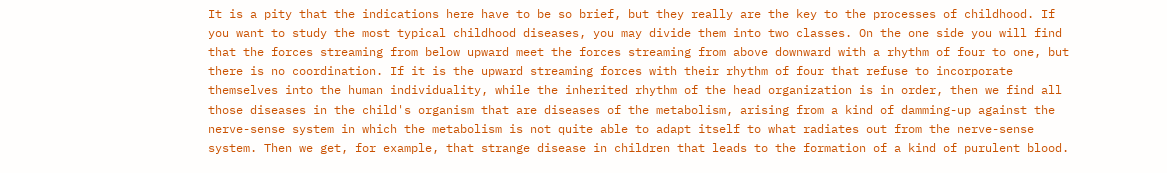It is a pity that the indications here have to be so brief, but they really are the key to the processes of childhood. If you want to study the most typical childhood diseases, you may divide them into two classes. On the one side you will find that the forces streaming from below upward meet the forces streaming from above downward with a rhythm of four to one, but there is no coordination. If it is the upward streaming forces with their rhythm of four that refuse to incorporate themselves into the human individuality, while the inherited rhythm of the head organization is in order, then we find all those diseases in the child's organism that are diseases of the metabolism, arising from a kind of damming-up against the nerve-sense system in which the metabolism is not quite able to adapt itself to what radiates out from the nerve-sense system. Then we get, for example, that strange disease in children that leads to the formation of a kind of purulent blood.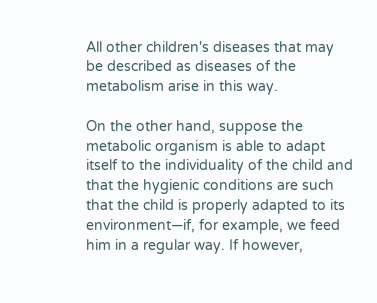All other children's diseases that may be described as diseases of the metabolism arise in this way.

On the other hand, suppose the metabolic organism is able to adapt itself to the individuality of the child and that the hygienic conditions are such that the child is properly adapted to its environment—if, for example, we feed him in a regular way. If however,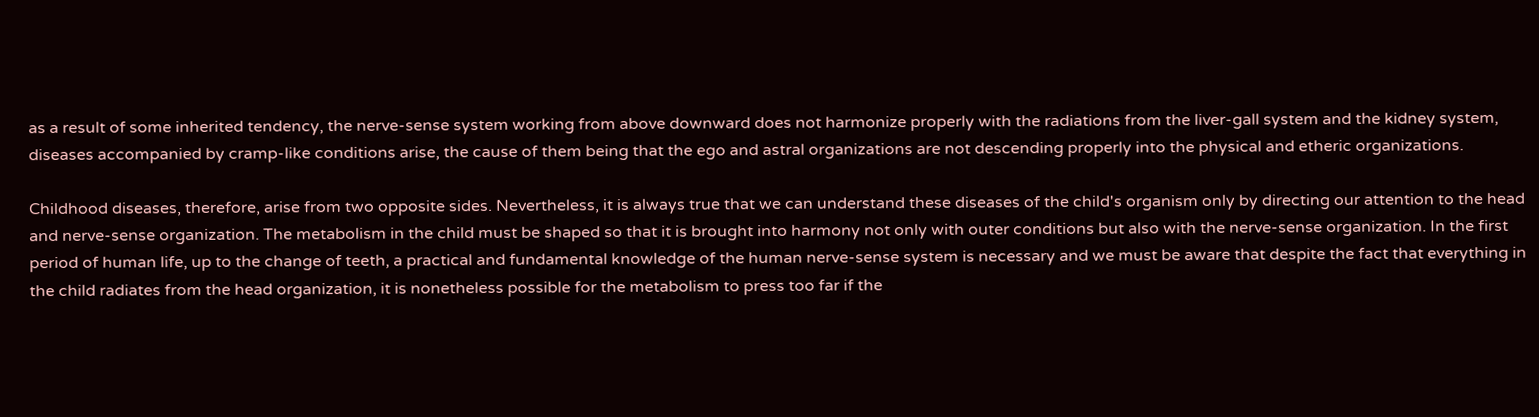as a result of some inherited tendency, the nerve-sense system working from above downward does not harmonize properly with the radiations from the liver-gall system and the kidney system, diseases accompanied by cramp-like conditions arise, the cause of them being that the ego and astral organizations are not descending properly into the physical and etheric organizations.

Childhood diseases, therefore, arise from two opposite sides. Nevertheless, it is always true that we can understand these diseases of the child's organism only by directing our attention to the head and nerve-sense organization. The metabolism in the child must be shaped so that it is brought into harmony not only with outer conditions but also with the nerve-sense organization. In the first period of human life, up to the change of teeth, a practical and fundamental knowledge of the human nerve-sense system is necessary and we must be aware that despite the fact that everything in the child radiates from the head organization, it is nonetheless possible for the metabolism to press too far if the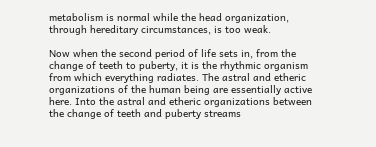metabolism is normal while the head organization, through hereditary circumstances, is too weak.

Now when the second period of life sets in, from the change of teeth to puberty, it is the rhythmic organism from which everything radiates. The astral and etheric organizations of the human being are essentially active here. Into the astral and etheric organizations between the change of teeth and puberty streams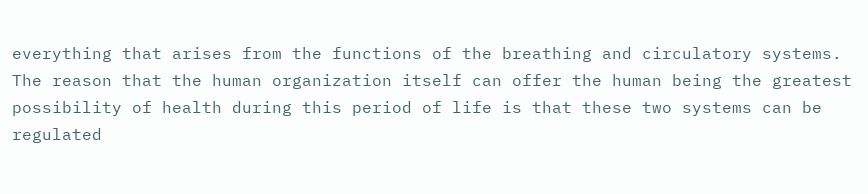everything that arises from the functions of the breathing and circulatory systems. The reason that the human organization itself can offer the human being the greatest possibility of health during this period of life is that these two systems can be regulated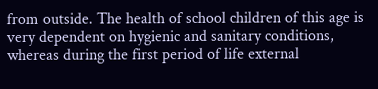from outside. The health of school children of this age is very dependent on hygienic and sanitary conditions, whereas during the first period of life external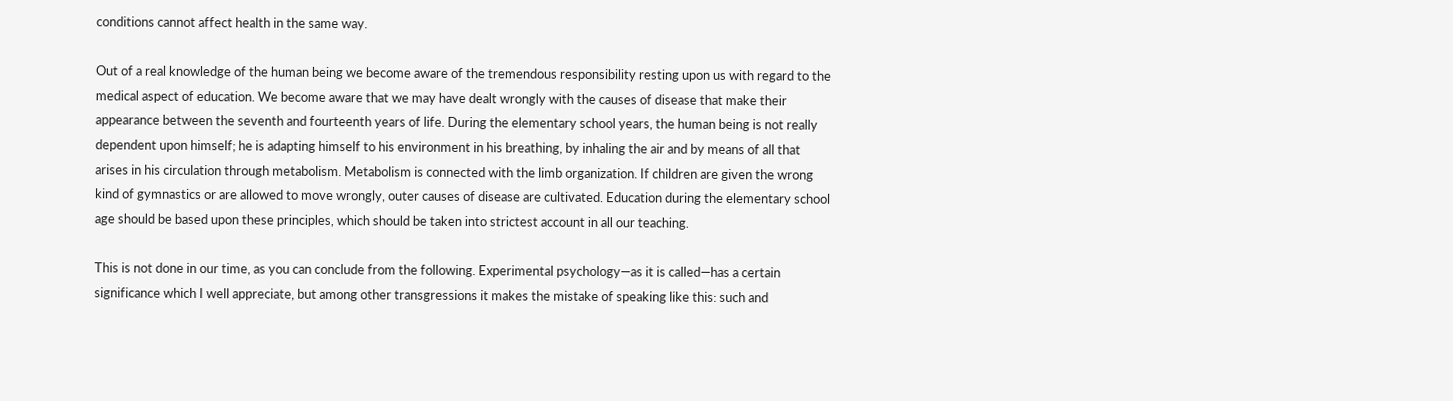conditions cannot affect health in the same way.

Out of a real knowledge of the human being we become aware of the tremendous responsibility resting upon us with regard to the medical aspect of education. We become aware that we may have dealt wrongly with the causes of disease that make their appearance between the seventh and fourteenth years of life. During the elementary school years, the human being is not really dependent upon himself; he is adapting himself to his environment in his breathing, by inhaling the air and by means of all that arises in his circulation through metabolism. Metabolism is connected with the limb organization. If children are given the wrong kind of gymnastics or are allowed to move wrongly, outer causes of disease are cultivated. Education during the elementary school age should be based upon these principles, which should be taken into strictest account in all our teaching.

This is not done in our time, as you can conclude from the following. Experimental psychology—as it is called—has a certain significance which I well appreciate, but among other transgressions it makes the mistake of speaking like this: such and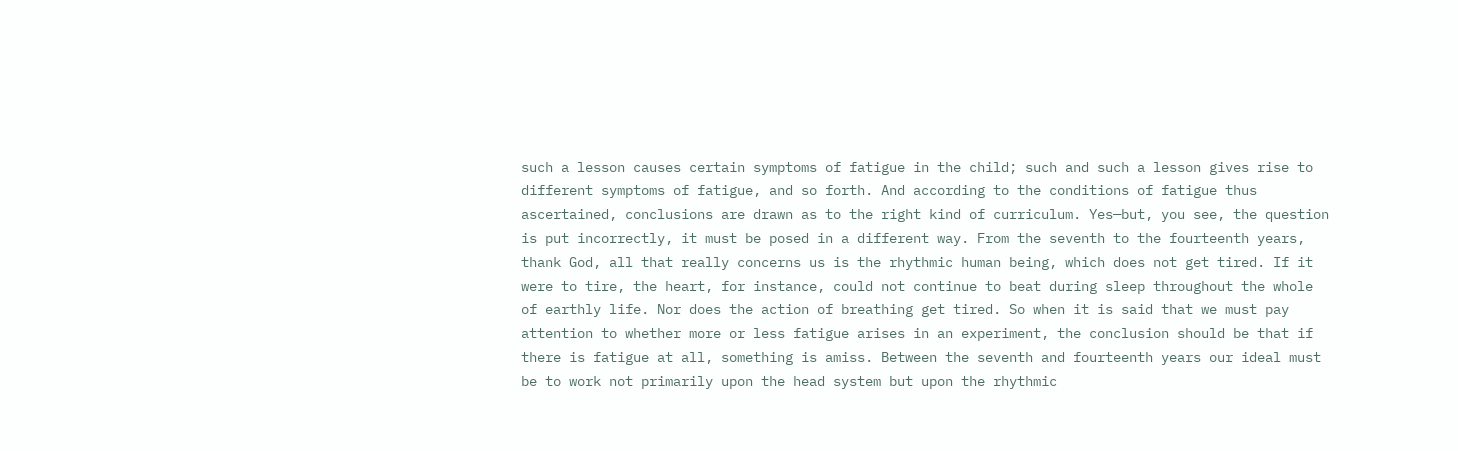such a lesson causes certain symptoms of fatigue in the child; such and such a lesson gives rise to different symptoms of fatigue, and so forth. And according to the conditions of fatigue thus ascertained, conclusions are drawn as to the right kind of curriculum. Yes—but, you see, the question is put incorrectly, it must be posed in a different way. From the seventh to the fourteenth years, thank God, all that really concerns us is the rhythmic human being, which does not get tired. If it were to tire, the heart, for instance, could not continue to beat during sleep throughout the whole of earthly life. Nor does the action of breathing get tired. So when it is said that we must pay attention to whether more or less fatigue arises in an experiment, the conclusion should be that if there is fatigue at all, something is amiss. Between the seventh and fourteenth years our ideal must be to work not primarily upon the head system but upon the rhythmic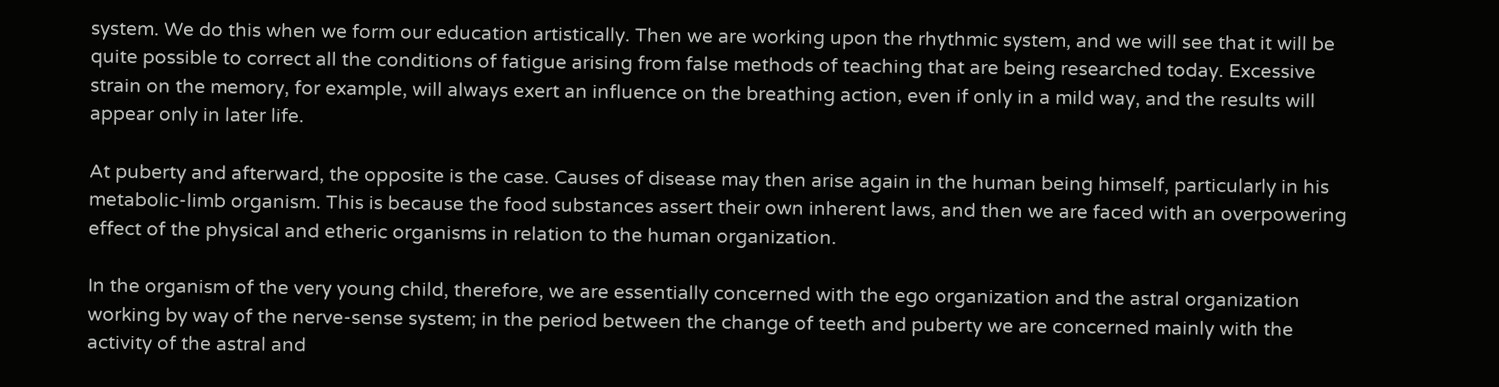system. We do this when we form our education artistically. Then we are working upon the rhythmic system, and we will see that it will be quite possible to correct all the conditions of fatigue arising from false methods of teaching that are being researched today. Excessive strain on the memory, for example, will always exert an influence on the breathing action, even if only in a mild way, and the results will appear only in later life.

At puberty and afterward, the opposite is the case. Causes of disease may then arise again in the human being himself, particularly in his metabolic-limb organism. This is because the food substances assert their own inherent laws, and then we are faced with an overpowering effect of the physical and etheric organisms in relation to the human organization.

In the organism of the very young child, therefore, we are essentially concerned with the ego organization and the astral organization working by way of the nerve-sense system; in the period between the change of teeth and puberty we are concerned mainly with the activity of the astral and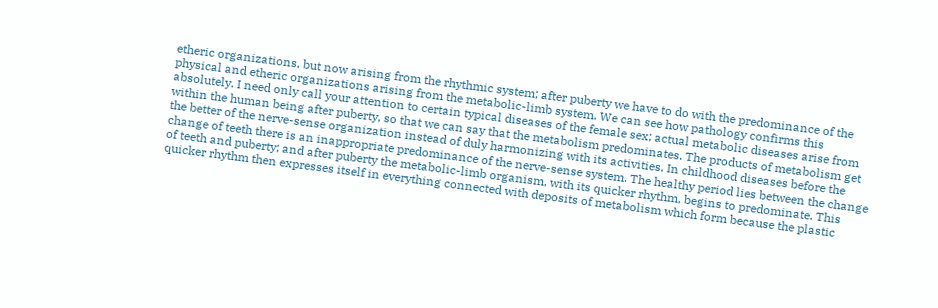etheric organizations, but now arising from the rhythmic system; after puberty we have to do with the predominance of the physical and etheric organizations arising from the metabolic-limb system. We can see how pathology confirms this absolutely. I need only call your attention to certain typical diseases of the female sex; actual metabolic diseases arise from within the human being after puberty, so that we can say that the metabolism predominates. The products of metabolism get the better of the nerve-sense organization instead of duly harmonizing with its activities. In childhood diseases before the change of teeth there is an inappropriate predominance of the nerve-sense system. The healthy period lies between the change of teeth and puberty; and after puberty the metabolic-limb organism, with its quicker rhythm, begins to predominate. This quicker rhythm then expresses itself in everything connected with deposits of metabolism which form because the plastic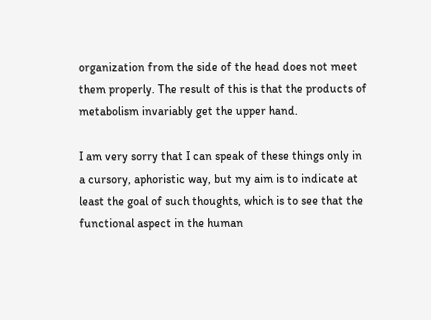organization from the side of the head does not meet them properly. The result of this is that the products of metabolism invariably get the upper hand.

I am very sorry that I can speak of these things only in a cursory, aphoristic way, but my aim is to indicate at least the goal of such thoughts, which is to see that the functional aspect in the human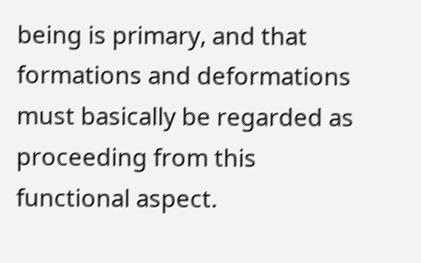being is primary, and that formations and deformations must basically be regarded as proceeding from this functional aspect.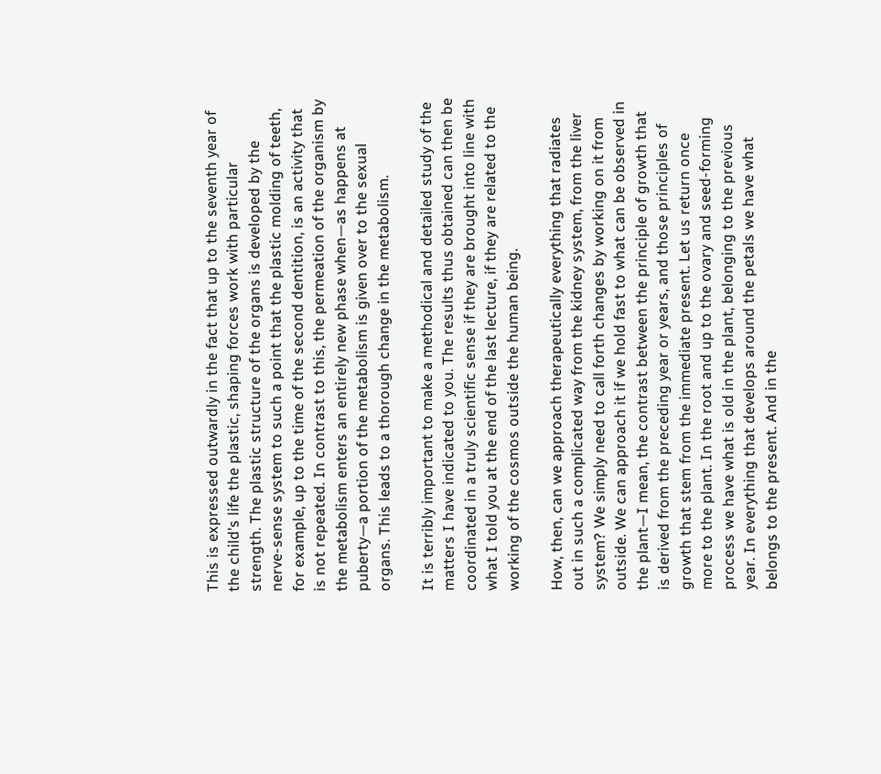This is expressed outwardly in the fact that up to the seventh year of the child's life the plastic, shaping forces work with particular strength. The plastic structure of the organs is developed by the nerve-sense system to such a point that the plastic molding of teeth, for example, up to the time of the second dentition, is an activity that is not repeated. In contrast to this, the permeation of the organism by the metabolism enters an entirely new phase when—as happens at puberty—a portion of the metabolism is given over to the sexual organs. This leads to a thorough change in the metabolism.

It is terribly important to make a methodical and detailed study of the matters I have indicated to you. The results thus obtained can then be coordinated in a truly scientific sense if they are brought into line with what I told you at the end of the last lecture, if they are related to the working of the cosmos outside the human being.

How, then, can we approach therapeutically everything that radiates out in such a complicated way from the kidney system, from the liver system? We simply need to call forth changes by working on it from outside. We can approach it if we hold fast to what can be observed in the plant—I mean, the contrast between the principle of growth that is derived from the preceding year or years, and those principles of growth that stem from the immediate present. Let us return once more to the plant. In the root and up to the ovary and seed-forming process we have what is old in the plant, belonging to the previous year. In everything that develops around the petals we have what belongs to the present. And in the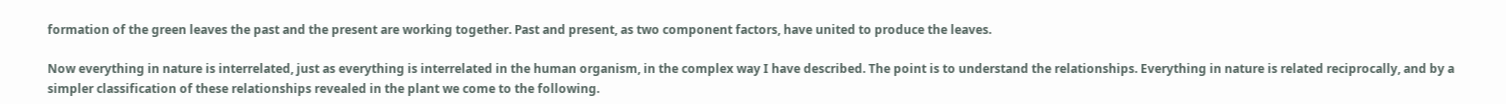formation of the green leaves the past and the present are working together. Past and present, as two component factors, have united to produce the leaves.

Now everything in nature is interrelated, just as everything is interrelated in the human organism, in the complex way I have described. The point is to understand the relationships. Everything in nature is related reciprocally, and by a simpler classification of these relationships revealed in the plant we come to the following.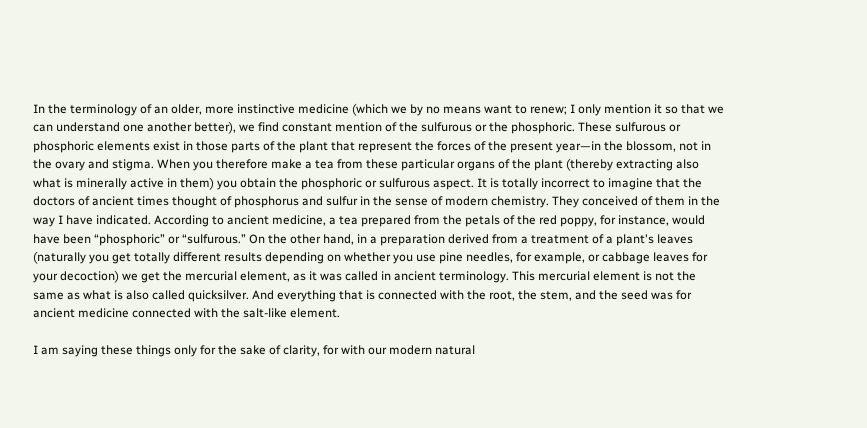In the terminology of an older, more instinctive medicine (which we by no means want to renew; I only mention it so that we can understand one another better), we find constant mention of the sulfurous or the phosphoric. These sulfurous or phosphoric elements exist in those parts of the plant that represent the forces of the present year—in the blossom, not in the ovary and stigma. When you therefore make a tea from these particular organs of the plant (thereby extracting also what is minerally active in them) you obtain the phosphoric or sulfurous aspect. It is totally incorrect to imagine that the doctors of ancient times thought of phosphorus and sulfur in the sense of modern chemistry. They conceived of them in the way I have indicated. According to ancient medicine, a tea prepared from the petals of the red poppy, for instance, would have been “phosphoric” or “sulfurous.” On the other hand, in a preparation derived from a treatment of a plant's leaves (naturally you get totally different results depending on whether you use pine needles, for example, or cabbage leaves for your decoction) we get the mercurial element, as it was called in ancient terminology. This mercurial element is not the same as what is also called quicksilver. And everything that is connected with the root, the stem, and the seed was for ancient medicine connected with the salt-like element.

I am saying these things only for the sake of clarity, for with our modern natural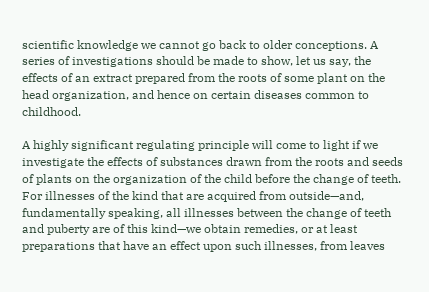scientific knowledge we cannot go back to older conceptions. A series of investigations should be made to show, let us say, the effects of an extract prepared from the roots of some plant on the head organization, and hence on certain diseases common to childhood.

A highly significant regulating principle will come to light if we investigate the effects of substances drawn from the roots and seeds of plants on the organization of the child before the change of teeth. For illnesses of the kind that are acquired from outside—and, fundamentally speaking, all illnesses between the change of teeth and puberty are of this kind—we obtain remedies, or at least preparations that have an effect upon such illnesses, from leaves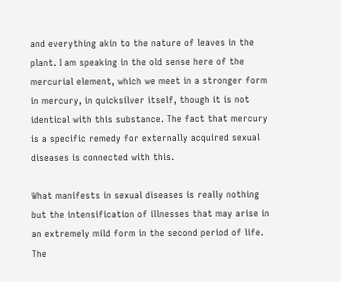and everything akin to the nature of leaves in the plant. I am speaking in the old sense here of the mercurial element, which we meet in a stronger form in mercury, in quicksilver itself, though it is not identical with this substance. The fact that mercury is a specific remedy for externally acquired sexual diseases is connected with this.

What manifests in sexual diseases is really nothing but the intensification of illnesses that may arise in an extremely mild form in the second period of life. The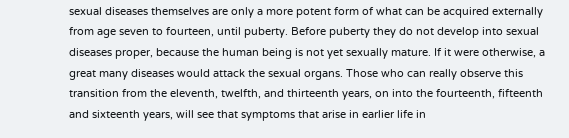sexual diseases themselves are only a more potent form of what can be acquired externally from age seven to fourteen, until puberty. Before puberty they do not develop into sexual diseases proper, because the human being is not yet sexually mature. If it were otherwise, a great many diseases would attack the sexual organs. Those who can really observe this transition from the eleventh, twelfth, and thirteenth years, on into the fourteenth, fifteenth and sixteenth years, will see that symptoms that arise in earlier life in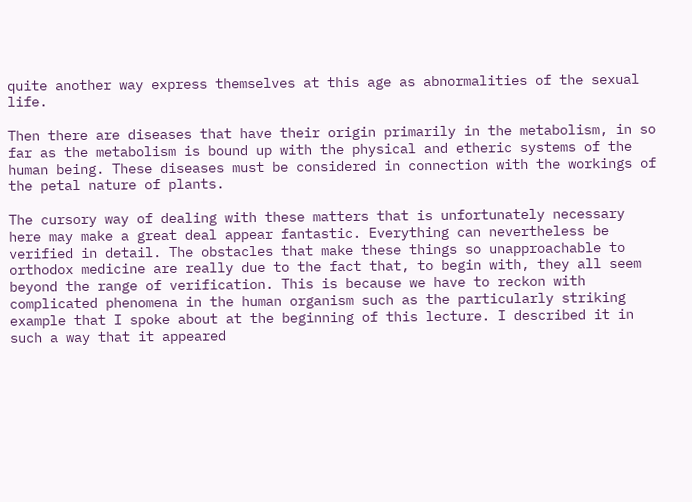quite another way express themselves at this age as abnormalities of the sexual life.

Then there are diseases that have their origin primarily in the metabolism, in so far as the metabolism is bound up with the physical and etheric systems of the human being. These diseases must be considered in connection with the workings of the petal nature of plants.

The cursory way of dealing with these matters that is unfortunately necessary here may make a great deal appear fantastic. Everything can nevertheless be verified in detail. The obstacles that make these things so unapproachable to orthodox medicine are really due to the fact that, to begin with, they all seem beyond the range of verification. This is because we have to reckon with complicated phenomena in the human organism such as the particularly striking example that I spoke about at the beginning of this lecture. I described it in such a way that it appeared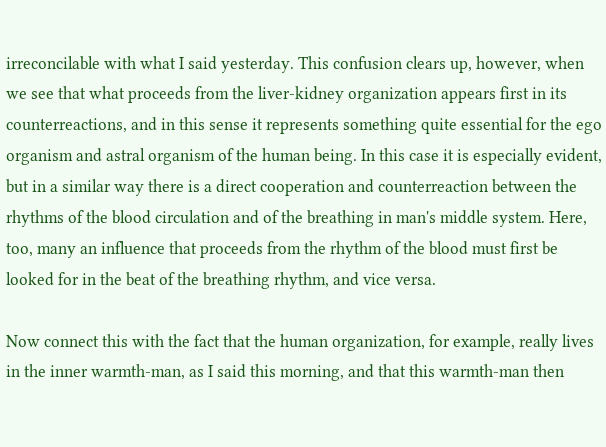irreconcilable with what I said yesterday. This confusion clears up, however, when we see that what proceeds from the liver-kidney organization appears first in its counterreactions, and in this sense it represents something quite essential for the ego organism and astral organism of the human being. In this case it is especially evident, but in a similar way there is a direct cooperation and counterreaction between the rhythms of the blood circulation and of the breathing in man's middle system. Here, too, many an influence that proceeds from the rhythm of the blood must first be looked for in the beat of the breathing rhythm, and vice versa.

Now connect this with the fact that the human organization, for example, really lives in the inner warmth-man, as I said this morning, and that this warmth-man then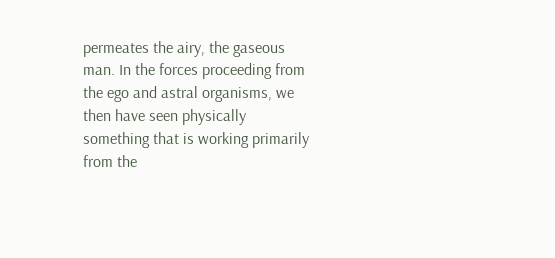permeates the airy, the gaseous man. In the forces proceeding from the ego and astral organisms, we then have seen physically something that is working primarily from the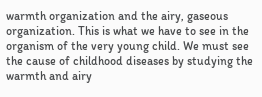warmth organization and the airy, gaseous organization. This is what we have to see in the organism of the very young child. We must see the cause of childhood diseases by studying the warmth and airy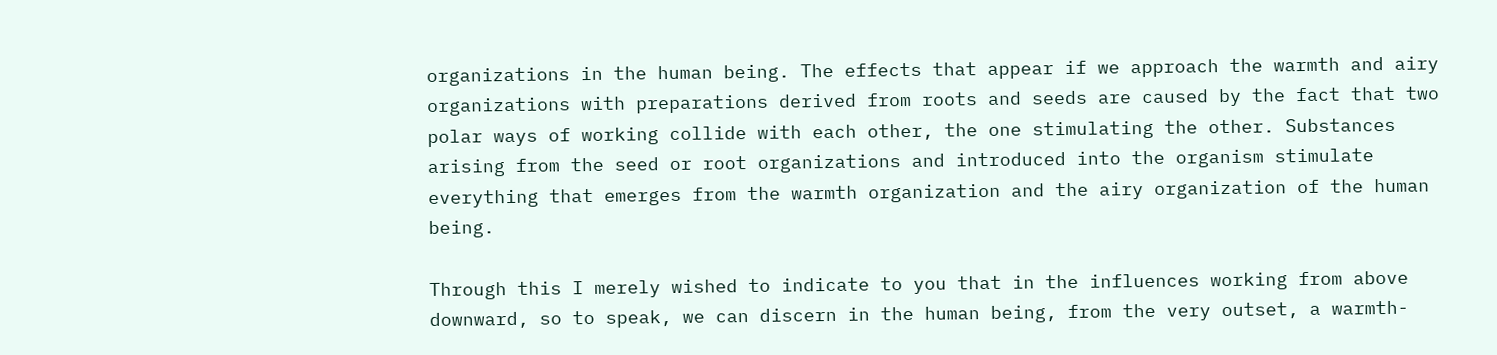organizations in the human being. The effects that appear if we approach the warmth and airy organizations with preparations derived from roots and seeds are caused by the fact that two polar ways of working collide with each other, the one stimulating the other. Substances arising from the seed or root organizations and introduced into the organism stimulate everything that emerges from the warmth organization and the airy organization of the human being.

Through this I merely wished to indicate to you that in the influences working from above downward, so to speak, we can discern in the human being, from the very outset, a warmth-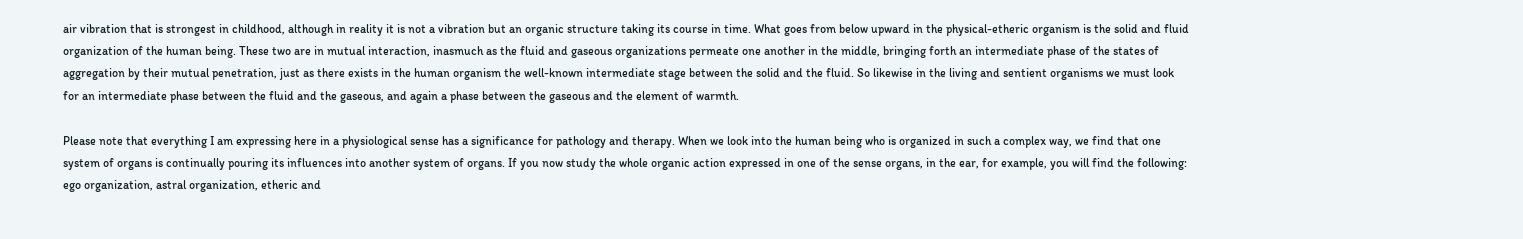air vibration that is strongest in childhood, although in reality it is not a vibration but an organic structure taking its course in time. What goes from below upward in the physical-etheric organism is the solid and fluid organization of the human being. These two are in mutual interaction, inasmuch as the fluid and gaseous organizations permeate one another in the middle, bringing forth an intermediate phase of the states of aggregation by their mutual penetration, just as there exists in the human organism the well-known intermediate stage between the solid and the fluid. So likewise in the living and sentient organisms we must look for an intermediate phase between the fluid and the gaseous, and again a phase between the gaseous and the element of warmth.

Please note that everything I am expressing here in a physiological sense has a significance for pathology and therapy. When we look into the human being who is organized in such a complex way, we find that one system of organs is continually pouring its influences into another system of organs. If you now study the whole organic action expressed in one of the sense organs, in the ear, for example, you will find the following: ego organization, astral organization, etheric and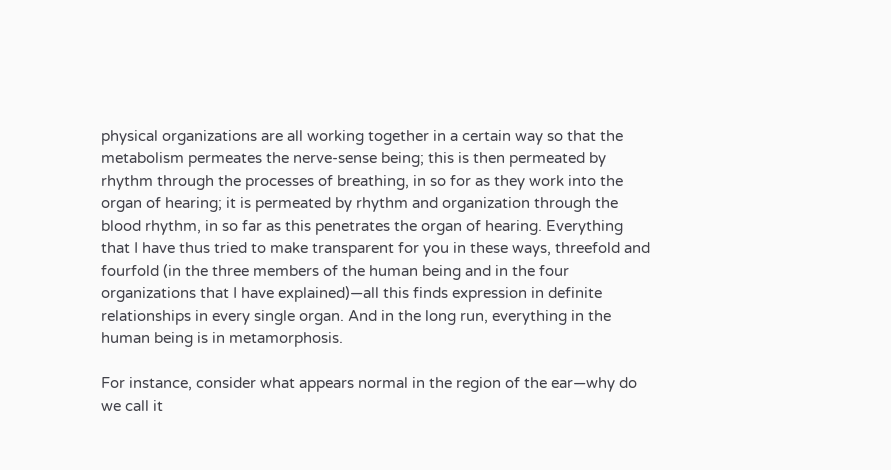physical organizations are all working together in a certain way so that the metabolism permeates the nerve-sense being; this is then permeated by rhythm through the processes of breathing, in so for as they work into the organ of hearing; it is permeated by rhythm and organization through the blood rhythm, in so far as this penetrates the organ of hearing. Everything that I have thus tried to make transparent for you in these ways, threefold and fourfold (in the three members of the human being and in the four organizations that I have explained)—all this finds expression in definite relationships in every single organ. And in the long run, everything in the human being is in metamorphosis.

For instance, consider what appears normal in the region of the ear—why do we call it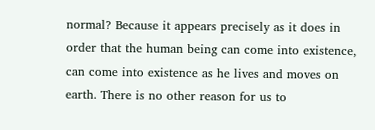normal? Because it appears precisely as it does in order that the human being can come into existence, can come into existence as he lives and moves on earth. There is no other reason for us to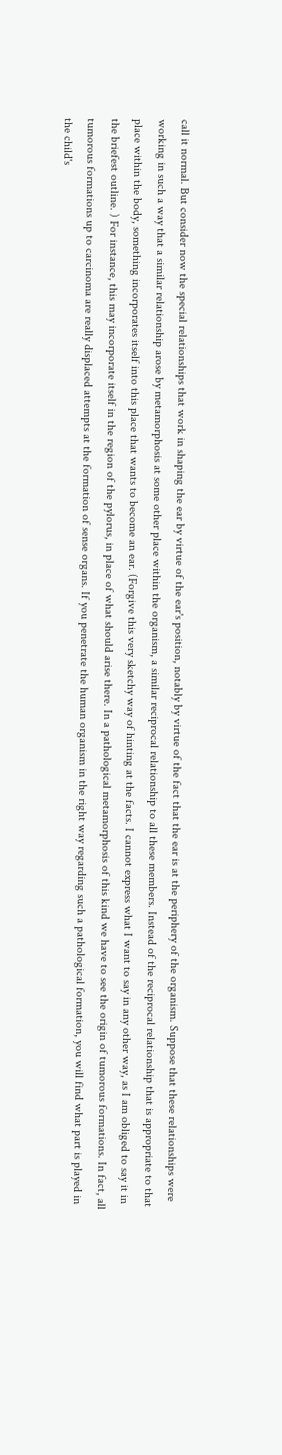call it normal. But consider now the special relationships that work in shaping the ear by virtue of the ear's position, notably by virtue of the fact that the ear is at the periphery of the organism. Suppose that these relationships were working in such a way that a similar relationship arose by metamorphosis at some other place within the organism, a similar reciprocal relationship to all these members. Instead of the reciprocal relationship that is appropriate to that place within the body, something incorporates itself into this place that wants to become an ear. (Forgive this very sketchy way of hinting at the facts. I cannot express what I want to say in any other way, as I am obliged to say it in the briefest outline. ) For instance, this may incorporate itself in the region of the pylorus, in place of what should arise there. In a pathological metamorphosis of this kind we have to see the origin of tumorous formations. In fact, all tumorous formations up to carcinoma are really displaced attempts at the formation of sense organs. If you penetrate the human organism in the right way regarding such a pathological formation, you will find what part is played in the child's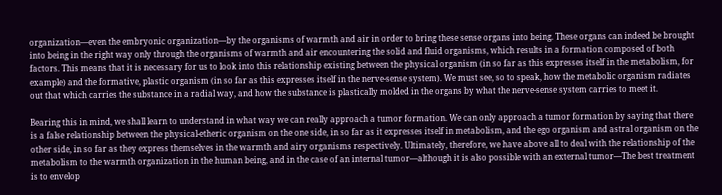organization—even the embryonic organization—by the organisms of warmth and air in order to bring these sense organs into being. These organs can indeed be brought into being in the right way only through the organisms of warmth and air encountering the solid and fluid organisms, which results in a formation composed of both factors. This means that it is necessary for us to look into this relationship existing between the physical organism (in so far as this expresses itself in the metabolism, for example) and the formative, plastic organism (in so far as this expresses itself in the nerve-sense system). We must see, so to speak, how the metabolic organism radiates out that which carries the substance in a radial way, and how the substance is plastically molded in the organs by what the nerve-sense system carries to meet it.

Bearing this in mind, we shall learn to understand in what way we can really approach a tumor formation. We can only approach a tumor formation by saying that there is a false relationship between the physical-etheric organism on the one side, in so far as it expresses itself in metabolism, and the ego organism and astral organism on the other side, in so far as they express themselves in the warmth and airy organisms respectively. Ultimately, therefore, we have above all to deal with the relationship of the metabolism to the warmth organization in the human being, and in the case of an internal tumor—although it is also possible with an external tumor—The best treatment is to envelop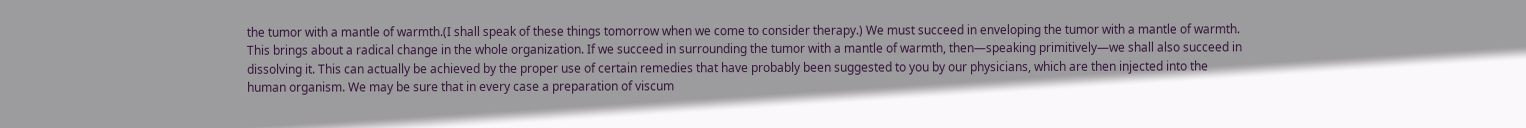the tumor with a mantle of warmth.(I shall speak of these things tomorrow when we come to consider therapy.) We must succeed in enveloping the tumor with a mantle of warmth. This brings about a radical change in the whole organization. If we succeed in surrounding the tumor with a mantle of warmth, then—speaking primitively—we shall also succeed in dissolving it. This can actually be achieved by the proper use of certain remedies that have probably been suggested to you by our physicians, which are then injected into the human organism. We may be sure that in every case a preparation of viscum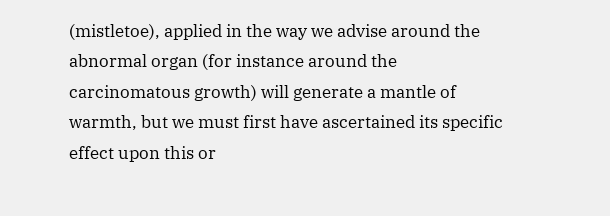(mistletoe), applied in the way we advise around the abnormal organ (for instance around the carcinomatous growth) will generate a mantle of warmth, but we must first have ascertained its specific effect upon this or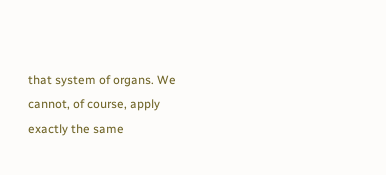that system of organs. We cannot, of course, apply exactly the same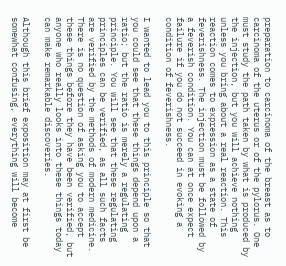preparation to carcinoma of the breast as to carcinoma of the uterus or of the pylorus. One must study the path taken by what is produced by the injection, but you will achieve nothing unless you bring about a real reaction. This reaction comes to expression as a state of feverishness. The injection must be followed by a feverish condition. You can at once expect failure if you do not succeed in evoking a condition of feverishness.

I wanted to lead you to this principle so that you could see that these things depend upon a ratio; but the ratio is merely a regulating principle. You will see that these regulating principles can be verified, as all such facts are verified by the methods of modern medicine. There is no question of asking you to accept these things before they have been verified, but anyone who really looks into these things today can make remarkable discoveries.

Although this brief exposition may at first be somewhat confusing, everything will become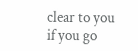clear to you if you go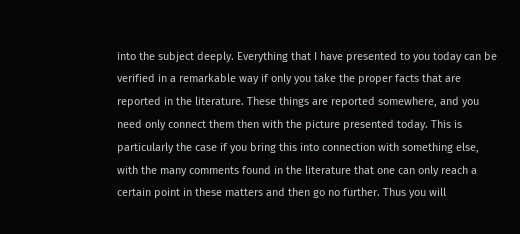into the subject deeply. Everything that I have presented to you today can be verified in a remarkable way if only you take the proper facts that are reported in the literature. These things are reported somewhere, and you need only connect them then with the picture presented today. This is particularly the case if you bring this into connection with something else, with the many comments found in the literature that one can only reach a certain point in these matters and then go no further. Thus you will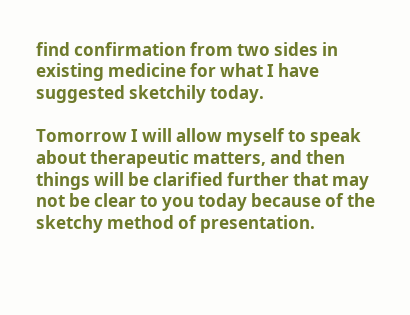find confirmation from two sides in existing medicine for what I have suggested sketchily today.

Tomorrow I will allow myself to speak about therapeutic matters, and then things will be clarified further that may not be clear to you today because of the sketchy method of presentation.